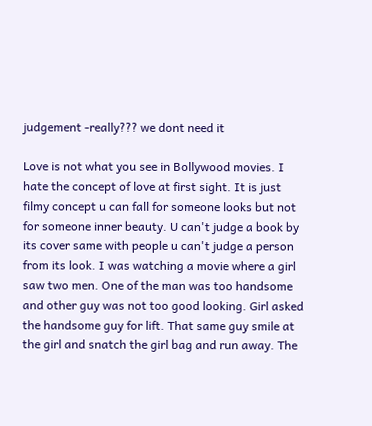judgement -really??? we dont need it

Love is not what you see in Bollywood movies. I hate the concept of love at first sight. It is just filmy concept u can fall for someone looks but not for someone inner beauty. U can't judge a book by its cover same with people u can't judge a person from its look. I was watching a movie where a girl saw two men. One of the man was too handsome and other guy was not too good looking. Girl asked the handsome guy for lift. That same guy smile at the girl and snatch the girl bag and run away. The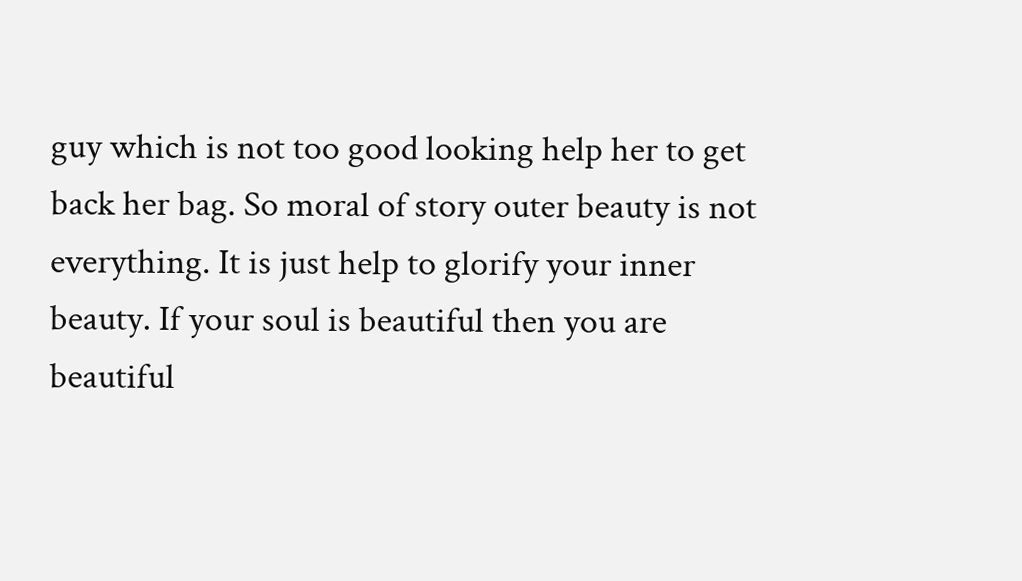guy which is not too good looking help her to get back her bag. So moral of story outer beauty is not everything. It is just help to glorify your inner beauty. If your soul is beautiful then you are beautiful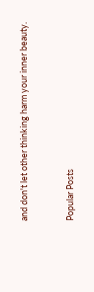and don't let other thinking harm your inner beauty.


Popular Posts